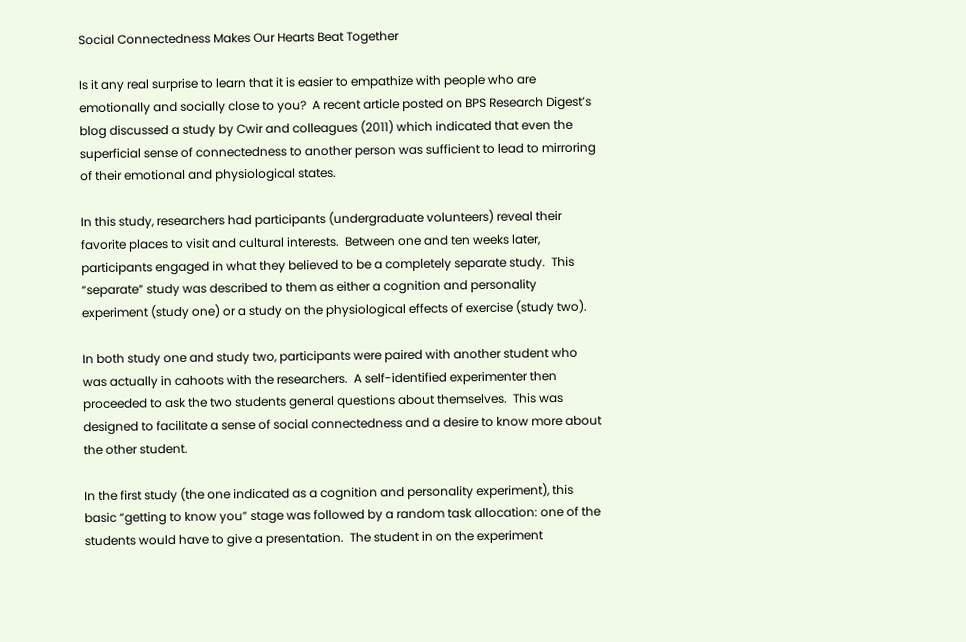Social Connectedness Makes Our Hearts Beat Together

Is it any real surprise to learn that it is easier to empathize with people who are emotionally and socially close to you?  A recent article posted on BPS Research Digest’s blog discussed a study by Cwir and colleagues (2011) which indicated that even the superficial sense of connectedness to another person was sufficient to lead to mirroring of their emotional and physiological states.

In this study, researchers had participants (undergraduate volunteers) reveal their favorite places to visit and cultural interests.  Between one and ten weeks later, participants engaged in what they believed to be a completely separate study.  This “separate” study was described to them as either a cognition and personality experiment (study one) or a study on the physiological effects of exercise (study two).

In both study one and study two, participants were paired with another student who was actually in cahoots with the researchers.  A self-identified experimenter then proceeded to ask the two students general questions about themselves.  This was designed to facilitate a sense of social connectedness and a desire to know more about the other student.

In the first study (the one indicated as a cognition and personality experiment), this basic “getting to know you” stage was followed by a random task allocation: one of the students would have to give a presentation.  The student in on the experiment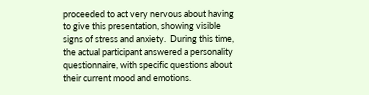proceeded to act very nervous about having to give this presentation, showing visible signs of stress and anxiety.  During this time, the actual participant answered a personality questionnaire, with specific questions about their current mood and emotions.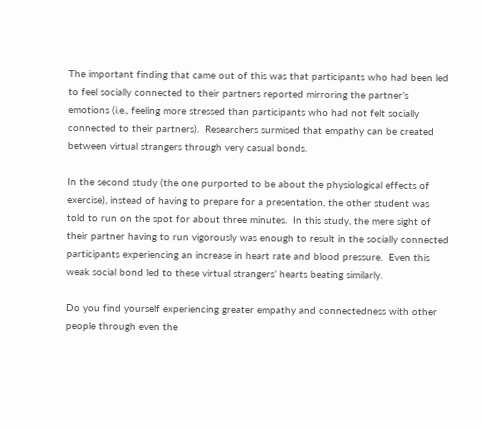The important finding that came out of this was that participants who had been led to feel socially connected to their partners reported mirroring the partner’s emotions (i.e., feeling more stressed than participants who had not felt socially connected to their partners).  Researchers surmised that empathy can be created between virtual strangers through very casual bonds.

In the second study (the one purported to be about the physiological effects of exercise), instead of having to prepare for a presentation, the other student was told to run on the spot for about three minutes.  In this study, the mere sight of their partner having to run vigorously was enough to result in the socially connected participants experiencing an increase in heart rate and blood pressure.  Even this weak social bond led to these virtual strangers’ hearts beating similarly.

Do you find yourself experiencing greater empathy and connectedness with other people through even the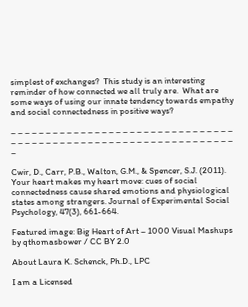simplest of exchanges?  This study is an interesting reminder of how connected we all truly are.  What are some ways of using our innate tendency towards empathy and social connectedness in positive ways?

– – – – – – – – – – – – – – – – – – – – – – – – – – – – – – – – – – – – – – – – – – – – – – – – – – – – – – – – – – – – – – – – –

Cwir, D., Carr, P.B., Walton, G.M., & Spencer, S.J. (2011). Your heart makes my heart move: cues of social connectedness cause shared emotions and physiological states among strangers. Journal of Experimental Social Psychology, 47(3), 661-664.

Featured image: Big Heart of Art – 1000 Visual Mashups by qthomasbower / CC BY 2.0

About Laura K. Schenck, Ph.D., LPC

I am a Licensed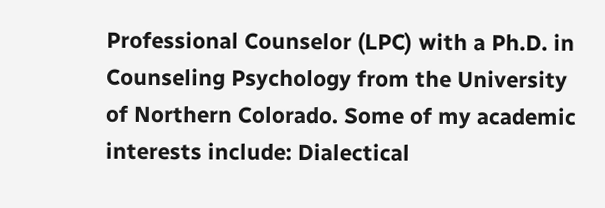Professional Counselor (LPC) with a Ph.D. in Counseling Psychology from the University of Northern Colorado. Some of my academic interests include: Dialectical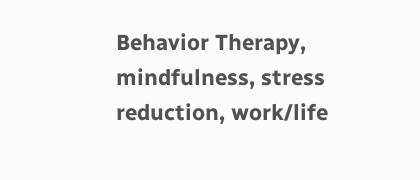Behavior Therapy, mindfulness, stress reduction, work/life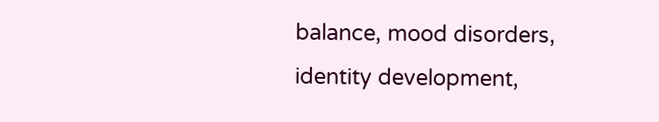balance, mood disorders, identity development,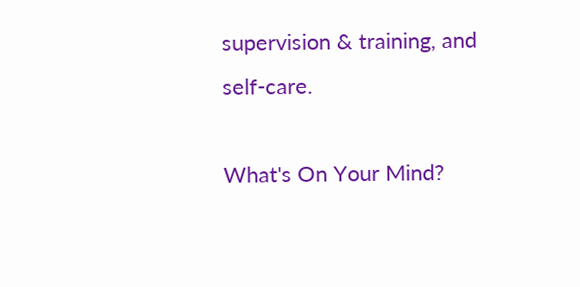supervision & training, and self-care.

What's On Your Mind?